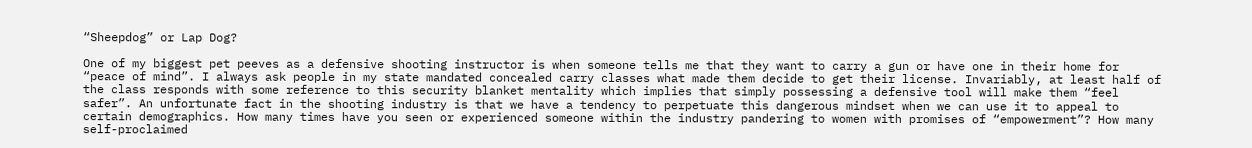“Sheepdog” or Lap Dog?

One of my biggest pet peeves as a defensive shooting instructor is when someone tells me that they want to carry a gun or have one in their home for “peace of mind”. I always ask people in my state mandated concealed carry classes what made them decide to get their license. Invariably, at least half of the class responds with some reference to this security blanket mentality which implies that simply possessing a defensive tool will make them “feel safer”. An unfortunate fact in the shooting industry is that we have a tendency to perpetuate this dangerous mindset when we can use it to appeal to certain demographics. How many times have you seen or experienced someone within the industry pandering to women with promises of “empowerment”? How many self-proclaimed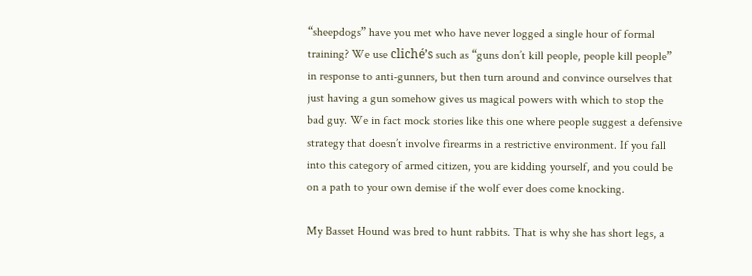“sheepdogs” have you met who have never logged a single hour of formal training? We use cliché’s such as “guns don’t kill people, people kill people” in response to anti-gunners, but then turn around and convince ourselves that just having a gun somehow gives us magical powers with which to stop the bad guy. We in fact mock stories like this one where people suggest a defensive strategy that doesn’t involve firearms in a restrictive environment. If you fall into this category of armed citizen, you are kidding yourself, and you could be on a path to your own demise if the wolf ever does come knocking.

My Basset Hound was bred to hunt rabbits. That is why she has short legs, a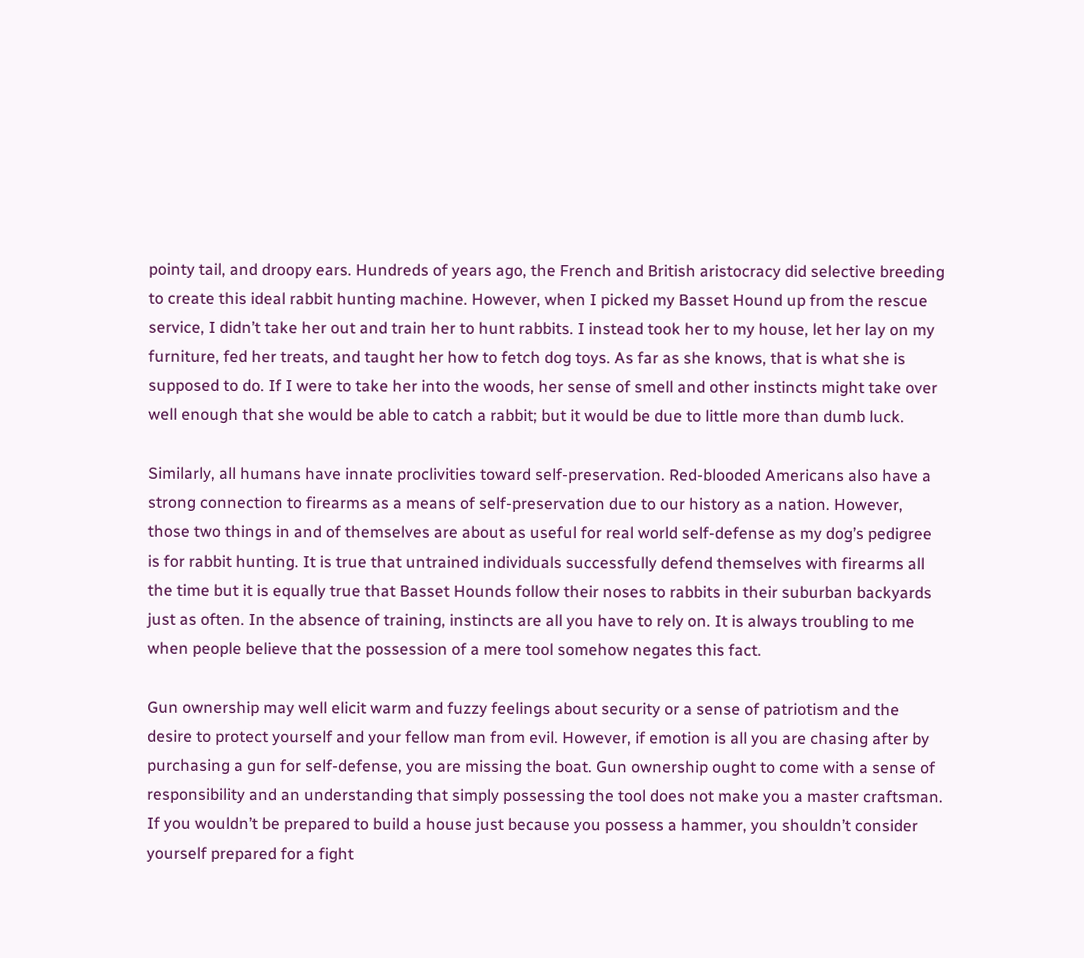pointy tail, and droopy ears. Hundreds of years ago, the French and British aristocracy did selective breeding to create this ideal rabbit hunting machine. However, when I picked my Basset Hound up from the rescue service, I didn’t take her out and train her to hunt rabbits. I instead took her to my house, let her lay on my furniture, fed her treats, and taught her how to fetch dog toys. As far as she knows, that is what she is supposed to do. If I were to take her into the woods, her sense of smell and other instincts might take over well enough that she would be able to catch a rabbit; but it would be due to little more than dumb luck.

Similarly, all humans have innate proclivities toward self-preservation. Red-blooded Americans also have a strong connection to firearms as a means of self-preservation due to our history as a nation. However, those two things in and of themselves are about as useful for real world self-defense as my dog’s pedigree is for rabbit hunting. It is true that untrained individuals successfully defend themselves with firearms all the time but it is equally true that Basset Hounds follow their noses to rabbits in their suburban backyards just as often. In the absence of training, instincts are all you have to rely on. It is always troubling to me when people believe that the possession of a mere tool somehow negates this fact.

Gun ownership may well elicit warm and fuzzy feelings about security or a sense of patriotism and the desire to protect yourself and your fellow man from evil. However, if emotion is all you are chasing after by purchasing a gun for self-defense, you are missing the boat. Gun ownership ought to come with a sense of responsibility and an understanding that simply possessing the tool does not make you a master craftsman. If you wouldn’t be prepared to build a house just because you possess a hammer, you shouldn’t consider yourself prepared for a fight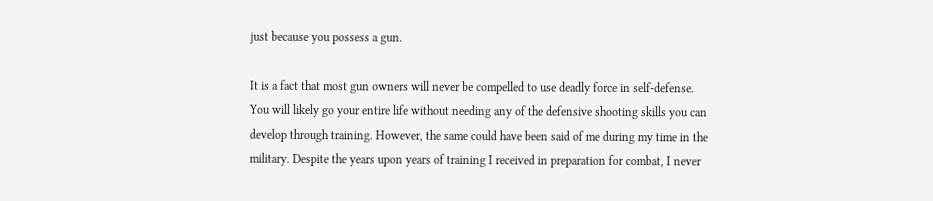just because you possess a gun.

It is a fact that most gun owners will never be compelled to use deadly force in self-defense. You will likely go your entire life without needing any of the defensive shooting skills you can develop through training. However, the same could have been said of me during my time in the military. Despite the years upon years of training I received in preparation for combat, I never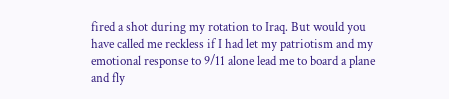fired a shot during my rotation to Iraq. But would you have called me reckless if I had let my patriotism and my emotional response to 9/11 alone lead me to board a plane and fly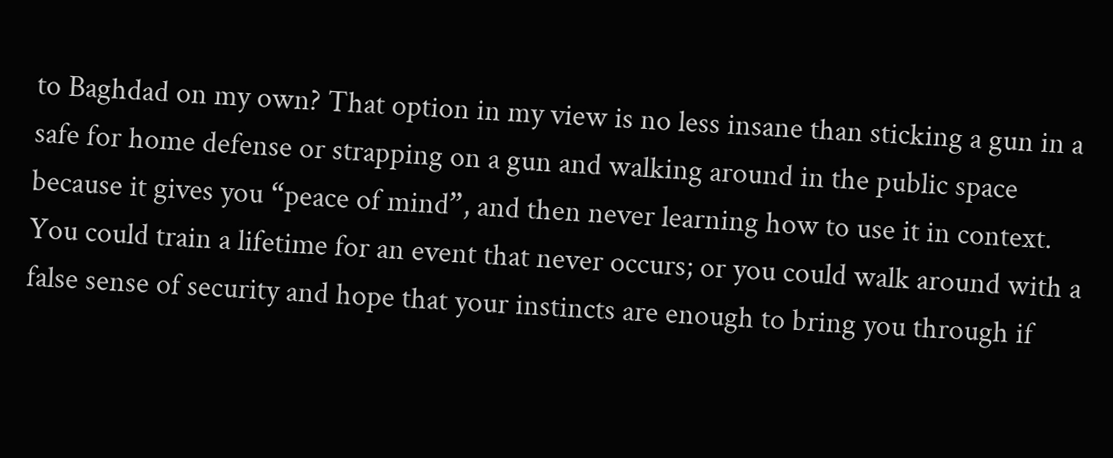to Baghdad on my own? That option in my view is no less insane than sticking a gun in a safe for home defense or strapping on a gun and walking around in the public space because it gives you “peace of mind”, and then never learning how to use it in context. You could train a lifetime for an event that never occurs; or you could walk around with a false sense of security and hope that your instincts are enough to bring you through if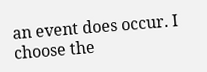an event does occur. I choose the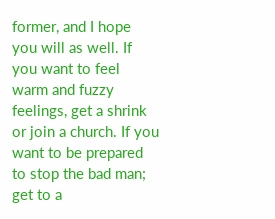former, and I hope you will as well. If you want to feel warm and fuzzy feelings, get a shrink or join a church. If you want to be prepared to stop the bad man; get to a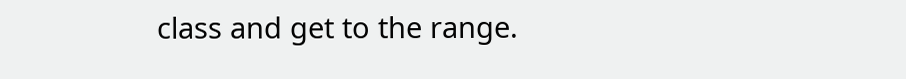class and get to the range.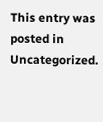This entry was posted in Uncategorized.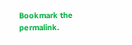Bookmark the permalink.